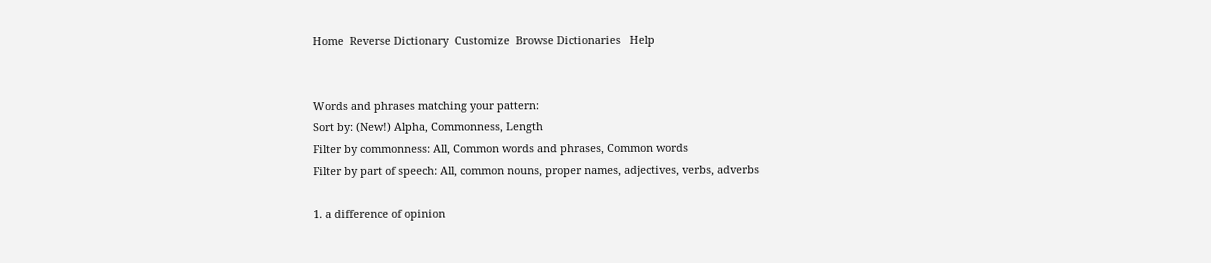Home  Reverse Dictionary  Customize  Browse Dictionaries   Help


Words and phrases matching your pattern:
Sort by: (New!) Alpha, Commonness, Length
Filter by commonness: All, Common words and phrases, Common words
Filter by part of speech: All, common nouns, proper names, adjectives, verbs, adverbs

1. a difference of opinion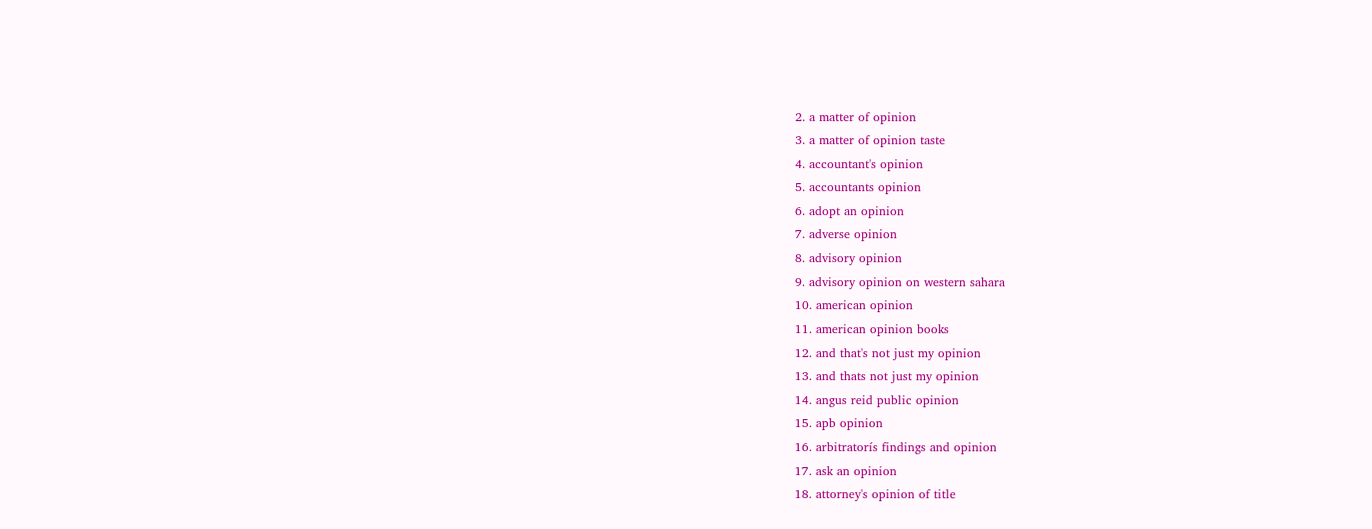2. a matter of opinion
3. a matter of opinion taste
4. accountant's opinion
5. accountants opinion
6. adopt an opinion
7. adverse opinion
8. advisory opinion
9. advisory opinion on western sahara
10. american opinion
11. american opinion books
12. and that's not just my opinion
13. and thats not just my opinion
14. angus reid public opinion
15. apb opinion
16. arbitratorís findings and opinion
17. ask an opinion
18. attorney's opinion of title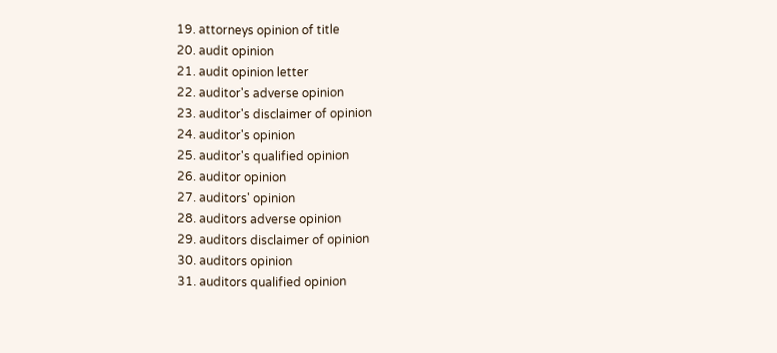19. attorneys opinion of title
20. audit opinion
21. audit opinion letter
22. auditor's adverse opinion
23. auditor's disclaimer of opinion
24. auditor's opinion
25. auditor's qualified opinion
26. auditor opinion
27. auditors' opinion
28. auditors adverse opinion
29. auditors disclaimer of opinion
30. auditors opinion
31. auditors qualified opinion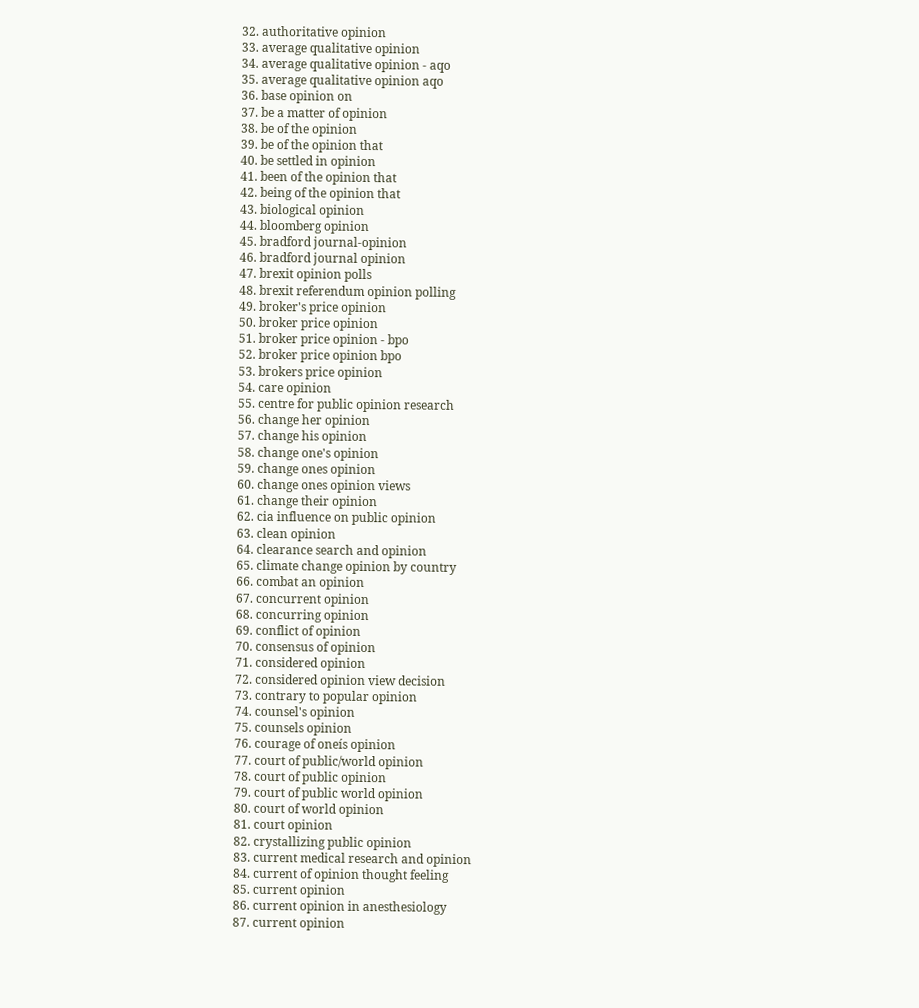32. authoritative opinion
33. average qualitative opinion
34. average qualitative opinion - aqo
35. average qualitative opinion aqo
36. base opinion on
37. be a matter of opinion
38. be of the opinion
39. be of the opinion that
40. be settled in opinion
41. been of the opinion that
42. being of the opinion that
43. biological opinion
44. bloomberg opinion
45. bradford journal-opinion
46. bradford journal opinion
47. brexit opinion polls
48. brexit referendum opinion polling
49. broker's price opinion
50. broker price opinion
51. broker price opinion - bpo
52. broker price opinion bpo
53. brokers price opinion
54. care opinion
55. centre for public opinion research
56. change her opinion
57. change his opinion
58. change one's opinion
59. change ones opinion
60. change ones opinion views
61. change their opinion
62. cia influence on public opinion
63. clean opinion
64. clearance search and opinion
65. climate change opinion by country
66. combat an opinion
67. concurrent opinion
68. concurring opinion
69. conflict of opinion
70. consensus of opinion
71. considered opinion
72. considered opinion view decision
73. contrary to popular opinion
74. counsel's opinion
75. counsels opinion
76. courage of oneís opinion
77. court of public/world opinion
78. court of public opinion
79. court of public world opinion
80. court of world opinion
81. court opinion
82. crystallizing public opinion
83. current medical research and opinion
84. current of opinion thought feeling
85. current opinion
86. current opinion in anesthesiology
87. current opinion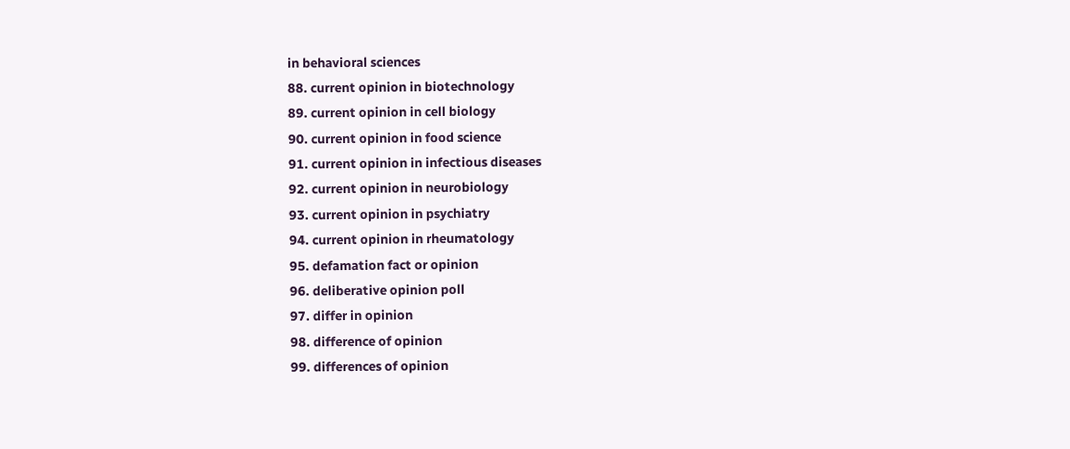in behavioral sciences
88. current opinion in biotechnology
89. current opinion in cell biology
90. current opinion in food science
91. current opinion in infectious diseases
92. current opinion in neurobiology
93. current opinion in psychiatry
94. current opinion in rheumatology
95. defamation fact or opinion
96. deliberative opinion poll
97. differ in opinion
98. difference of opinion
99. differences of opinion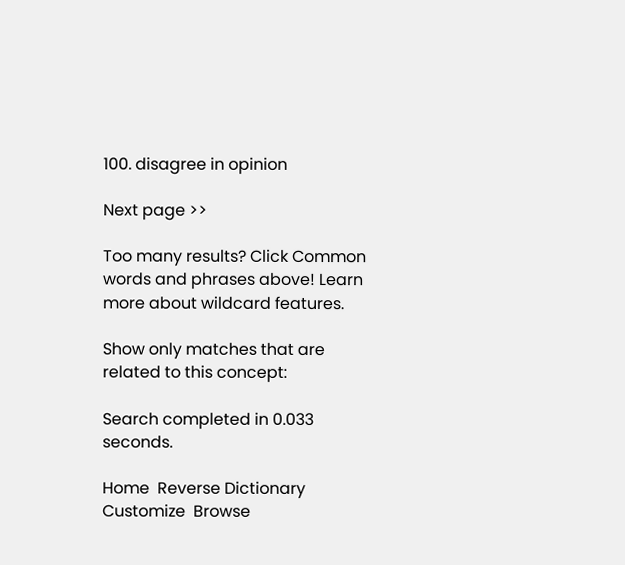100. disagree in opinion

Next page >>

Too many results? Click Common words and phrases above! Learn more about wildcard features.

Show only matches that are related to this concept:

Search completed in 0.033 seconds.

Home  Reverse Dictionary  Customize  Browse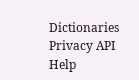Dictionaries  Privacy API    Help